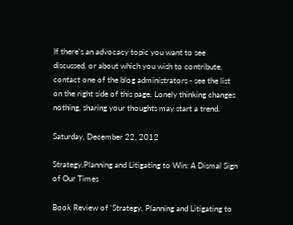If there's an advocacy topic you want to see discussed, or about which you wish to contribute, contact one of the blog administrators - see the list on the right side of this page. Lonely thinking changes nothing, sharing your thoughts may start a trend.

Saturday, December 22, 2012

Strategy,Planning and Litigating to Win: A Dismal Sign of Our Times

Book Review of ‘Strategy, Planning and Litigating to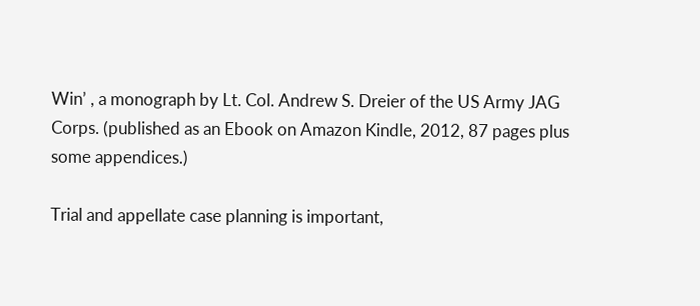Win’ , a monograph by Lt. Col. Andrew S. Dreier of the US Army JAG Corps. (published as an Ebook on Amazon Kindle, 2012, 87 pages plus some appendices.)

Trial and appellate case planning is important,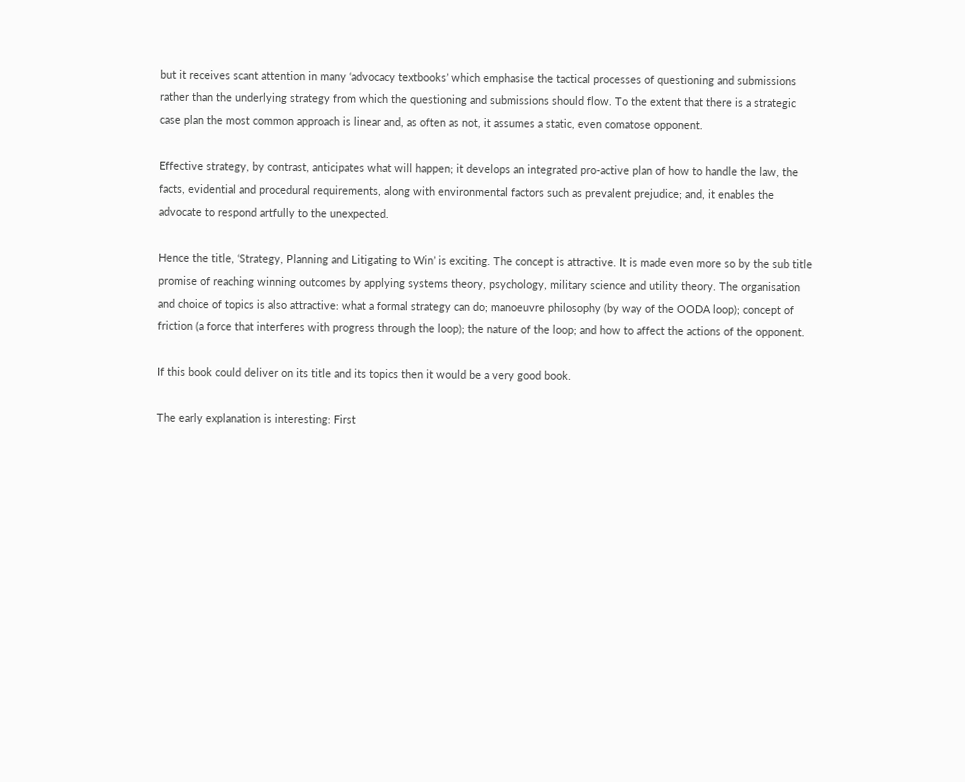but it receives scant attention in many ‘advocacy textbooks’ which emphasise the tactical processes of questioning and submissions rather than the underlying strategy from which the questioning and submissions should flow. To the extent that there is a strategic case plan the most common approach is linear and, as often as not, it assumes a static, even comatose opponent.

Effective strategy, by contrast, anticipates what will happen; it develops an integrated pro-active plan of how to handle the law, the facts, evidential and procedural requirements, along with environmental factors such as prevalent prejudice; and, it enables the advocate to respond artfully to the unexpected.

Hence the title, ‘Strategy, Planning and Litigating to Win’ is exciting. The concept is attractive. It is made even more so by the sub title promise of reaching winning outcomes by applying systems theory, psychology, military science and utility theory. The organisation and choice of topics is also attractive: what a formal strategy can do; manoeuvre philosophy (by way of the OODA loop); concept of friction (a force that interferes with progress through the loop); the nature of the loop; and how to affect the actions of the opponent.

If this book could deliver on its title and its topics then it would be a very good book.

The early explanation is interesting: First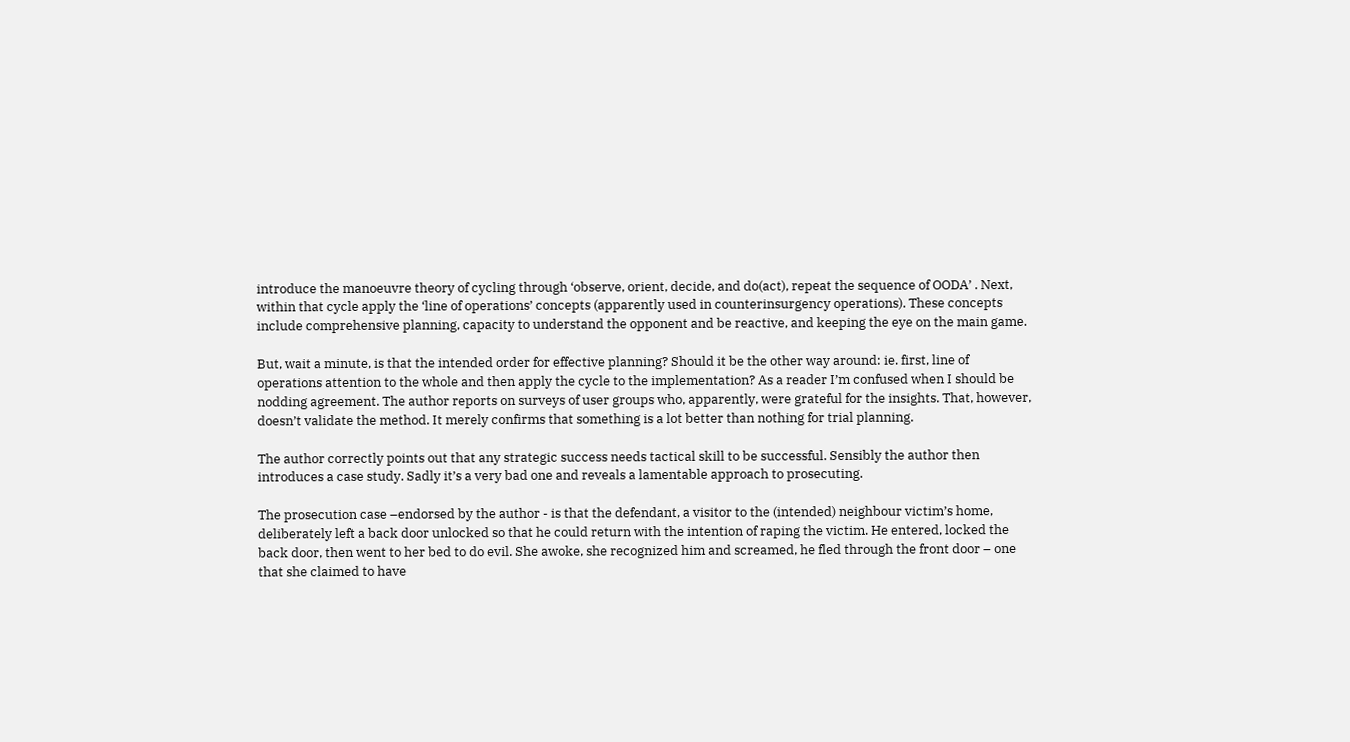introduce the manoeuvre theory of cycling through ‘observe, orient, decide, and do(act), repeat the sequence of OODA’ . Next, within that cycle apply the ‘line of operations’ concepts (apparently used in counterinsurgency operations). These concepts include comprehensive planning, capacity to understand the opponent and be reactive, and keeping the eye on the main game.

But, wait a minute, is that the intended order for effective planning? Should it be the other way around: ie. first, line of operations attention to the whole and then apply the cycle to the implementation? As a reader I’m confused when I should be nodding agreement. The author reports on surveys of user groups who, apparently, were grateful for the insights. That, however, doesn’t validate the method. It merely confirms that something is a lot better than nothing for trial planning.

The author correctly points out that any strategic success needs tactical skill to be successful. Sensibly the author then introduces a case study. Sadly it’s a very bad one and reveals a lamentable approach to prosecuting.

The prosecution case –endorsed by the author - is that the defendant, a visitor to the (intended) neighbour victim’s home, deliberately left a back door unlocked so that he could return with the intention of raping the victim. He entered, locked the back door, then went to her bed to do evil. She awoke, she recognized him and screamed, he fled through the front door – one that she claimed to have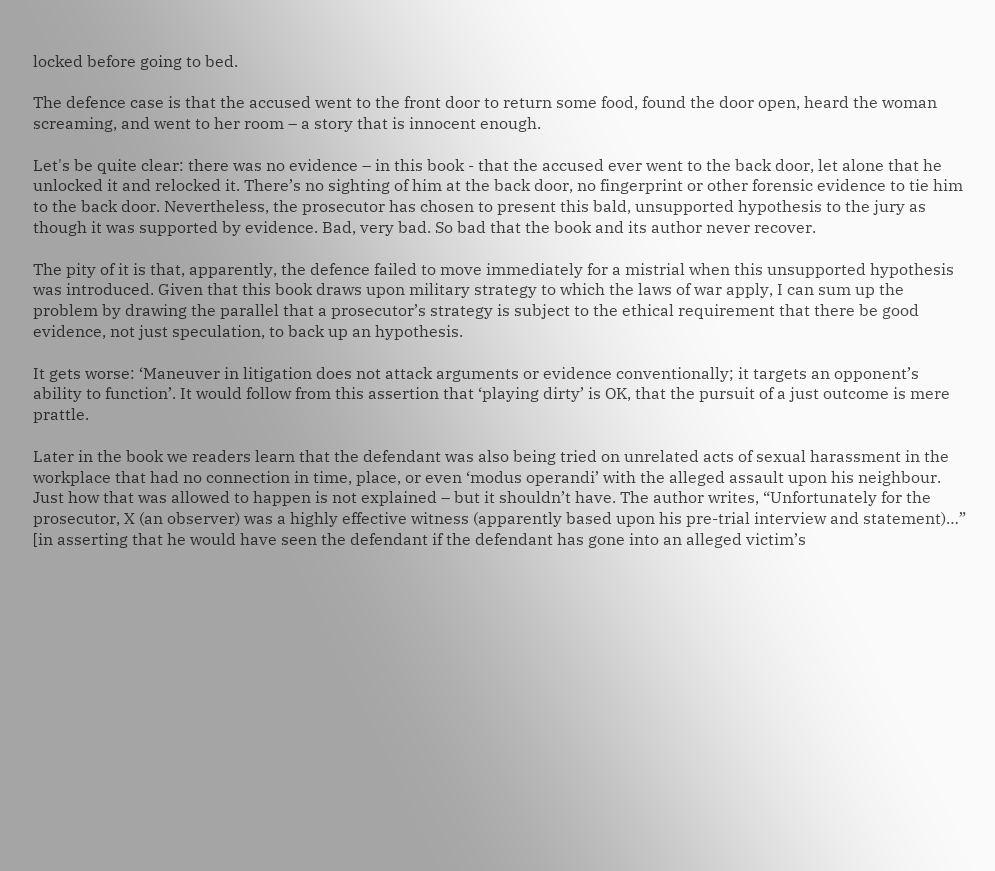locked before going to bed.

The defence case is that the accused went to the front door to return some food, found the door open, heard the woman screaming, and went to her room – a story that is innocent enough.

Let's be quite clear: there was no evidence – in this book - that the accused ever went to the back door, let alone that he unlocked it and relocked it. There’s no sighting of him at the back door, no fingerprint or other forensic evidence to tie him to the back door. Nevertheless, the prosecutor has chosen to present this bald, unsupported hypothesis to the jury as though it was supported by evidence. Bad, very bad. So bad that the book and its author never recover.

The pity of it is that, apparently, the defence failed to move immediately for a mistrial when this unsupported hypothesis was introduced. Given that this book draws upon military strategy to which the laws of war apply, I can sum up the problem by drawing the parallel that a prosecutor’s strategy is subject to the ethical requirement that there be good evidence, not just speculation, to back up an hypothesis.

It gets worse: ‘Maneuver in litigation does not attack arguments or evidence conventionally; it targets an opponent’s ability to function’. It would follow from this assertion that ‘playing dirty’ is OK, that the pursuit of a just outcome is mere prattle.

Later in the book we readers learn that the defendant was also being tried on unrelated acts of sexual harassment in the workplace that had no connection in time, place, or even ‘modus operandi’ with the alleged assault upon his neighbour. Just how that was allowed to happen is not explained – but it shouldn’t have. The author writes, “Unfortunately for the prosecutor, X (an observer) was a highly effective witness (apparently based upon his pre-trial interview and statement)…” [in asserting that he would have seen the defendant if the defendant has gone into an alleged victim’s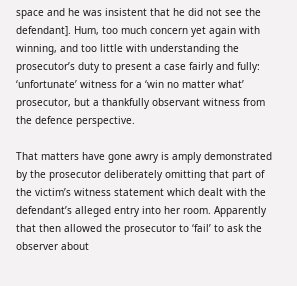space and he was insistent that he did not see the defendant]. Hum, too much concern yet again with winning, and too little with understanding the prosecutor’s duty to present a case fairly and fully: ‘unfortunate’ witness for a ‘win no matter what’ prosecutor, but a thankfully observant witness from the defence perspective.

That matters have gone awry is amply demonstrated by the prosecutor deliberately omitting that part of the victim’s witness statement which dealt with the defendant’s alleged entry into her room. Apparently that then allowed the prosecutor to ‘fail’ to ask the observer about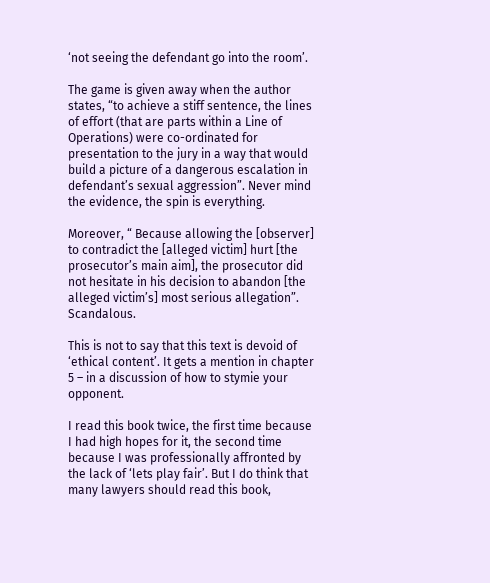‘not seeing the defendant go into the room’.

The game is given away when the author states, “to achieve a stiff sentence, the lines of effort (that are parts within a Line of Operations) were co-ordinated for presentation to the jury in a way that would build a picture of a dangerous escalation in defendant’s sexual aggression”. Never mind the evidence, the spin is everything.

Moreover, “ Because allowing the [observer] to contradict the [alleged victim] hurt [the prosecutor’s main aim], the prosecutor did not hesitate in his decision to abandon [the alleged victim’s] most serious allegation”. Scandalous.

This is not to say that this text is devoid of ‘ethical content’. It gets a mention in chapter 5 – in a discussion of how to stymie your opponent.

I read this book twice, the first time because I had high hopes for it, the second time because I was professionally affronted by the lack of ‘lets play fair’. But I do think that many lawyers should read this book,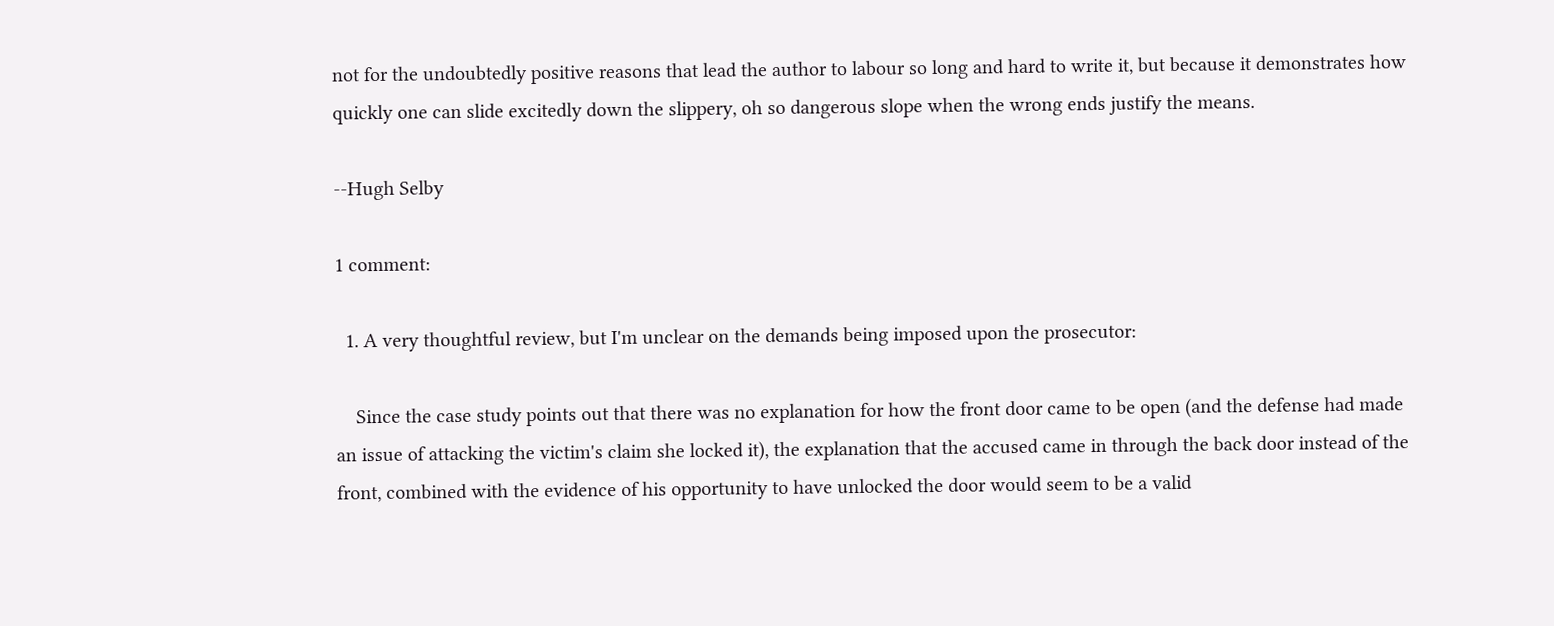not for the undoubtedly positive reasons that lead the author to labour so long and hard to write it, but because it demonstrates how quickly one can slide excitedly down the slippery, oh so dangerous slope when the wrong ends justify the means.

--Hugh Selby

1 comment:

  1. A very thoughtful review, but I'm unclear on the demands being imposed upon the prosecutor:

    Since the case study points out that there was no explanation for how the front door came to be open (and the defense had made an issue of attacking the victim's claim she locked it), the explanation that the accused came in through the back door instead of the front, combined with the evidence of his opportunity to have unlocked the door would seem to be a valid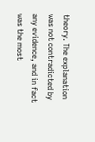theory. The explanation was not contradicted by any evidence, and in fact was the most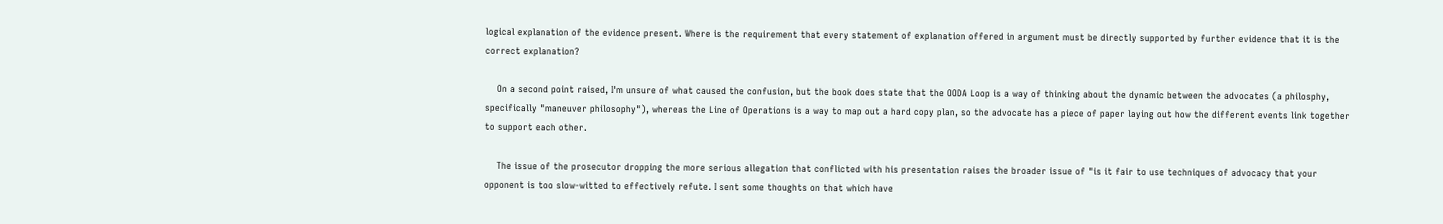logical explanation of the evidence present. Where is the requirement that every statement of explanation offered in argument must be directly supported by further evidence that it is the correct explanation?

    On a second point raised, I'm unsure of what caused the confusion, but the book does state that the OODA Loop is a way of thinking about the dynamic between the advocates (a philosphy, specifically "maneuver philosophy"), whereas the Line of Operations is a way to map out a hard copy plan, so the advocate has a piece of paper laying out how the different events link together to support each other.

    The issue of the prosecutor dropping the more serious allegation that conflicted with his presentation raises the broader issue of "is it fair to use techniques of advocacy that your opponent is too slow-witted to effectively refute. I sent some thoughts on that which have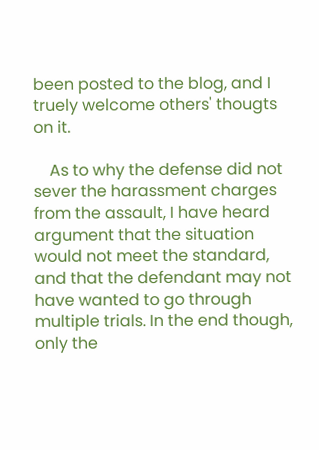been posted to the blog, and I truely welcome others' thougts on it.

    As to why the defense did not sever the harassment charges from the assault, I have heard argument that the situation would not meet the standard, and that the defendant may not have wanted to go through multiple trials. In the end though, only the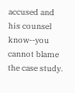accused and his counsel know--you cannot blame the case study.